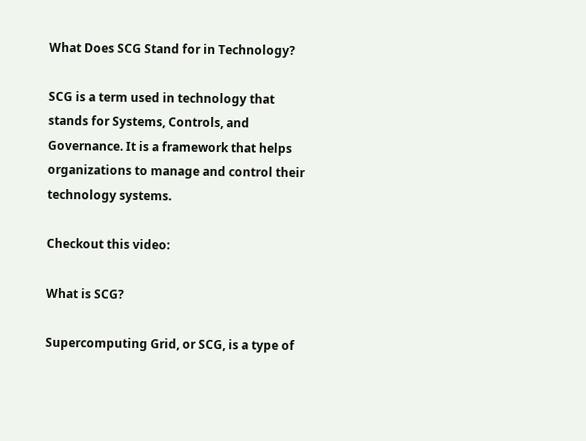What Does SCG Stand for in Technology?

SCG is a term used in technology that stands for Systems, Controls, and Governance. It is a framework that helps organizations to manage and control their technology systems.

Checkout this video:

What is SCG?

Supercomputing Grid, or SCG, is a type of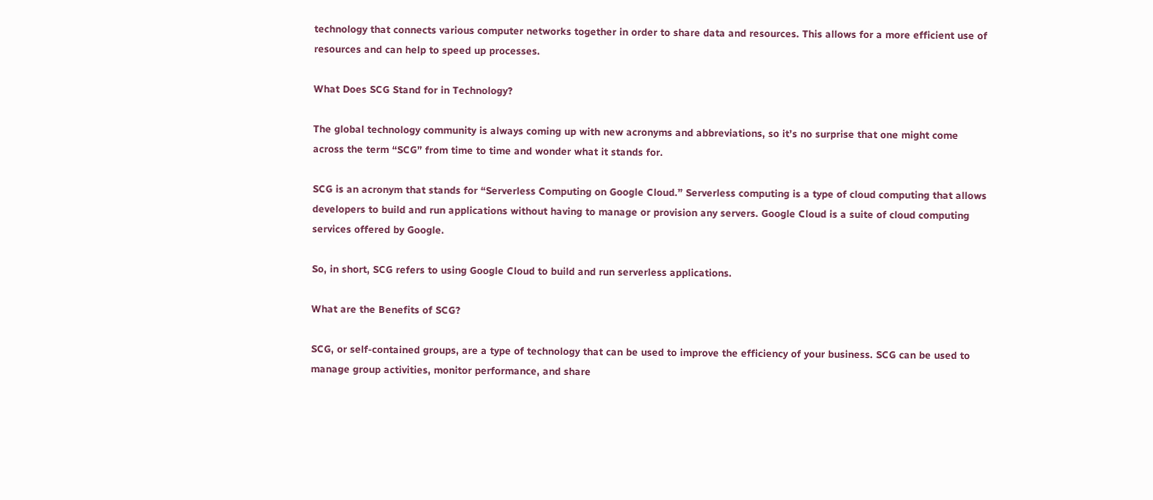technology that connects various computer networks together in order to share data and resources. This allows for a more efficient use of resources and can help to speed up processes.

What Does SCG Stand for in Technology?

The global technology community is always coming up with new acronyms and abbreviations, so it’s no surprise that one might come across the term “SCG” from time to time and wonder what it stands for.

SCG is an acronym that stands for “Serverless Computing on Google Cloud.” Serverless computing is a type of cloud computing that allows developers to build and run applications without having to manage or provision any servers. Google Cloud is a suite of cloud computing services offered by Google.

So, in short, SCG refers to using Google Cloud to build and run serverless applications.

What are the Benefits of SCG?

SCG, or self-contained groups, are a type of technology that can be used to improve the efficiency of your business. SCG can be used to manage group activities, monitor performance, and share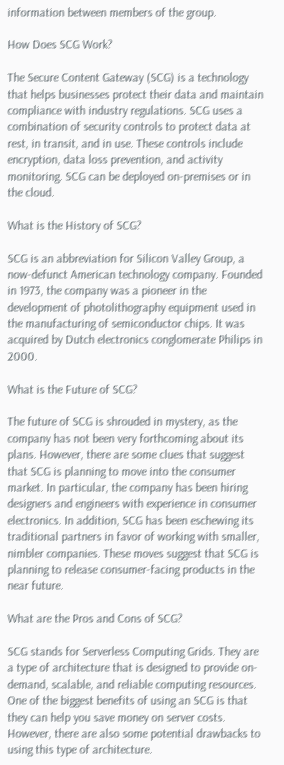information between members of the group.

How Does SCG Work?

The Secure Content Gateway (SCG) is a technology that helps businesses protect their data and maintain compliance with industry regulations. SCG uses a combination of security controls to protect data at rest, in transit, and in use. These controls include encryption, data loss prevention, and activity monitoring. SCG can be deployed on-premises or in the cloud.

What is the History of SCG?

SCG is an abbreviation for Silicon Valley Group, a now-defunct American technology company. Founded in 1973, the company was a pioneer in the development of photolithography equipment used in the manufacturing of semiconductor chips. It was acquired by Dutch electronics conglomerate Philips in 2000.

What is the Future of SCG?

The future of SCG is shrouded in mystery, as the company has not been very forthcoming about its plans. However, there are some clues that suggest that SCG is planning to move into the consumer market. In particular, the company has been hiring designers and engineers with experience in consumer electronics. In addition, SCG has been eschewing its traditional partners in favor of working with smaller, nimbler companies. These moves suggest that SCG is planning to release consumer-facing products in the near future.

What are the Pros and Cons of SCG?

SCG stands for Serverless Computing Grids. They are a type of architecture that is designed to provide on-demand, scalable, and reliable computing resources. One of the biggest benefits of using an SCG is that they can help you save money on server costs. However, there are also some potential drawbacks to using this type of architecture.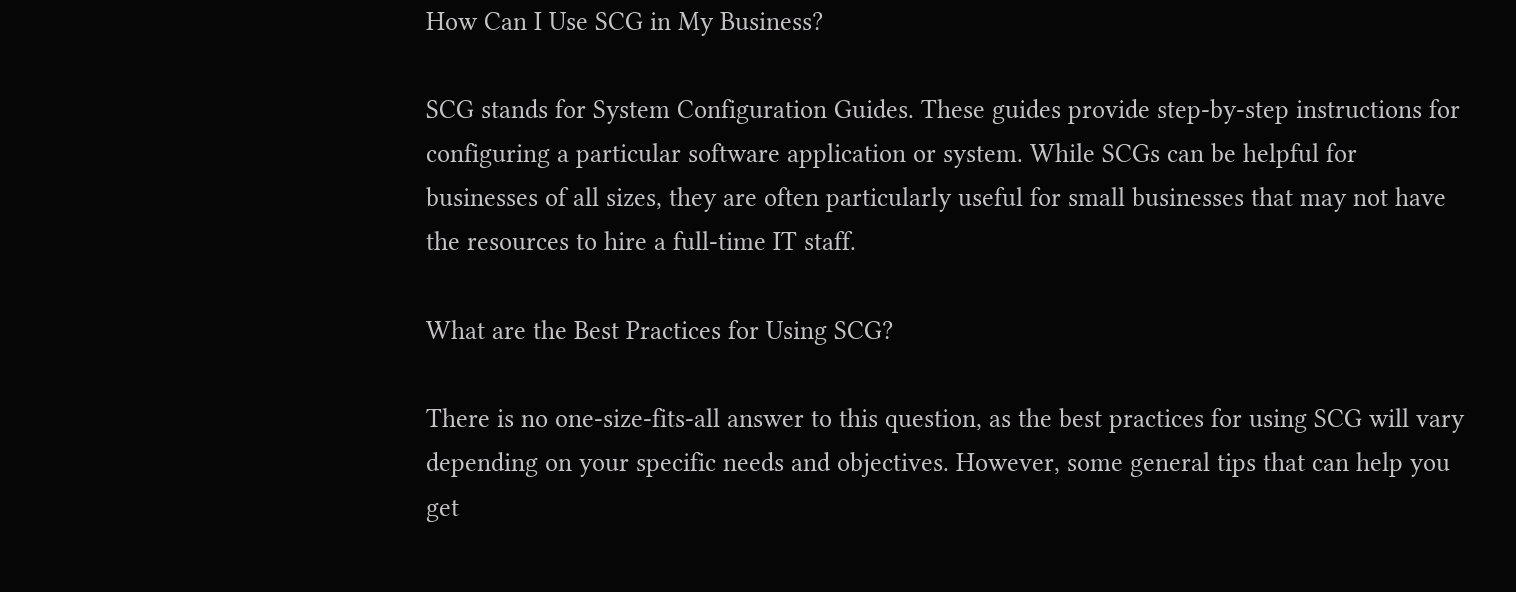How Can I Use SCG in My Business?

SCG stands for System Configuration Guides. These guides provide step-by-step instructions for configuring a particular software application or system. While SCGs can be helpful for businesses of all sizes, they are often particularly useful for small businesses that may not have the resources to hire a full-time IT staff.

What are the Best Practices for Using SCG?

There is no one-size-fits-all answer to this question, as the best practices for using SCG will vary depending on your specific needs and objectives. However, some general tips that can help you get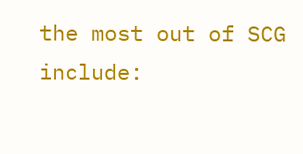the most out of SCG include: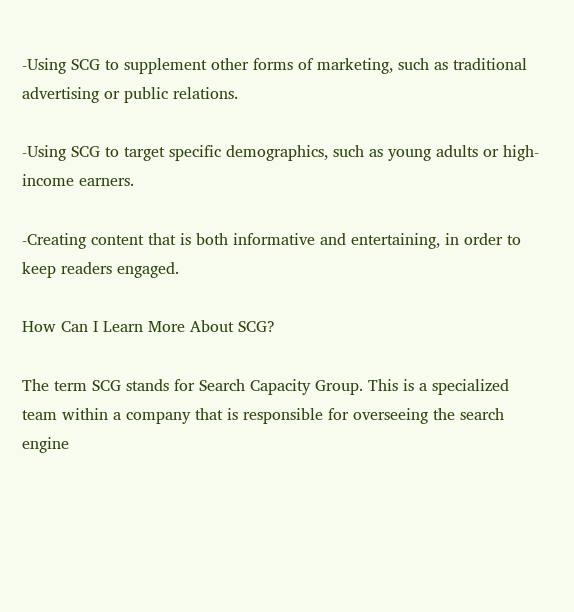-Using SCG to supplement other forms of marketing, such as traditional advertising or public relations.

-Using SCG to target specific demographics, such as young adults or high-income earners.

-Creating content that is both informative and entertaining, in order to keep readers engaged.

How Can I Learn More About SCG?

The term SCG stands for Search Capacity Group. This is a specialized team within a company that is responsible for overseeing the search engine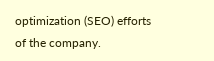optimization (SEO) efforts of the company.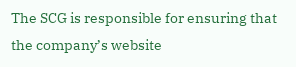The SCG is responsible for ensuring that the company’s website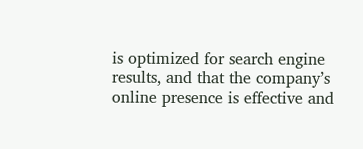is optimized for search engine results, and that the company’s online presence is effective and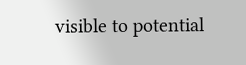visible to potential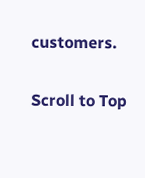customers.

Scroll to Top